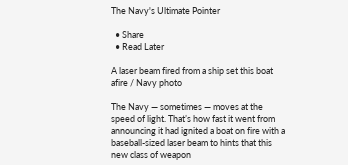The Navy's Ultimate Pointer

  • Share
  • Read Later

A laser beam fired from a ship set this boat afire / Navy photo

The Navy — sometimes — moves at the speed of light. That’s how fast it went from announcing it had ignited a boat on fire with a baseball-sized laser beam to hints that this new class of weapon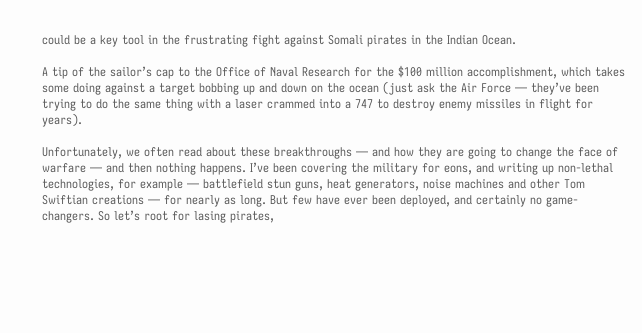could be a key tool in the frustrating fight against Somali pirates in the Indian Ocean.

A tip of the sailor’s cap to the Office of Naval Research for the $100 million accomplishment, which takes some doing against a target bobbing up and down on the ocean (just ask the Air Force — they’ve been trying to do the same thing with a laser crammed into a 747 to destroy enemy missiles in flight for years).

Unfortunately, we often read about these breakthroughs — and how they are going to change the face of warfare — and then nothing happens. I’ve been covering the military for eons, and writing up non-lethal technologies, for example — battlefield stun guns, heat generators, noise machines and other Tom Swiftian creations — for nearly as long. But few have ever been deployed, and certainly no game-changers. So let’s root for lasing pirates,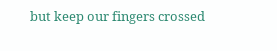but keep our fingers crossed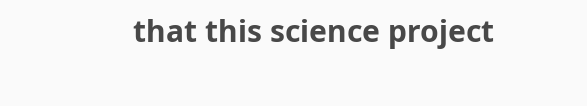that this science project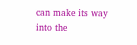can make its way into the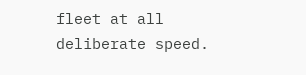fleet at all deliberate speed.